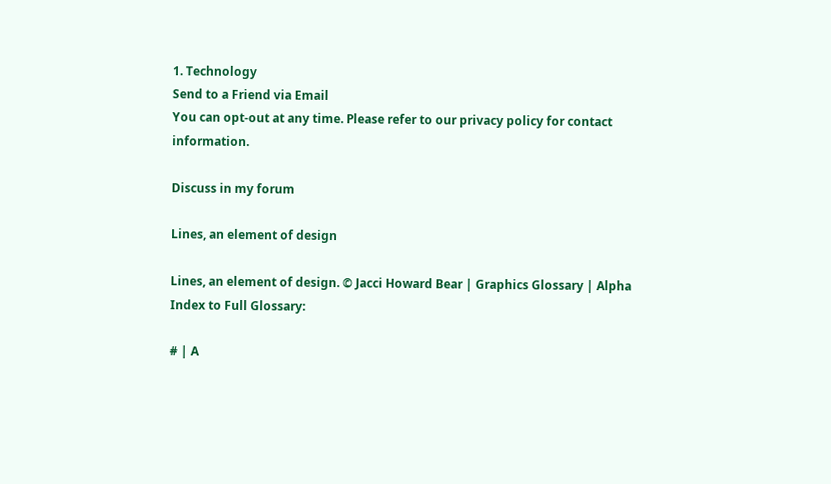1. Technology
Send to a Friend via Email
You can opt-out at any time. Please refer to our privacy policy for contact information.

Discuss in my forum

Lines, an element of design

Lines, an element of design. © Jacci Howard Bear | Graphics Glossary | Alpha Index to Full Glossary:

# | A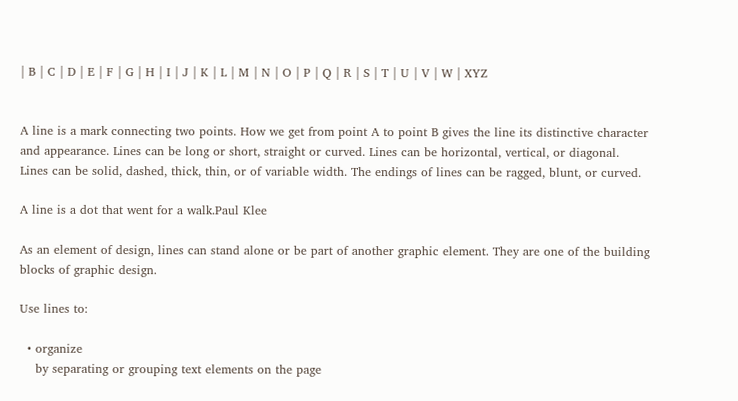| B | C | D | E | F | G | H | I | J | K | L | M | N | O | P | Q | R | S | T | U | V | W | XYZ


A line is a mark connecting two points. How we get from point A to point B gives the line its distinctive character and appearance. Lines can be long or short, straight or curved. Lines can be horizontal, vertical, or diagonal. Lines can be solid, dashed, thick, thin, or of variable width. The endings of lines can be ragged, blunt, or curved.

A line is a dot that went for a walk.Paul Klee

As an element of design, lines can stand alone or be part of another graphic element. They are one of the building blocks of graphic design.

Use lines to:

  • organize
    by separating or grouping text elements on the page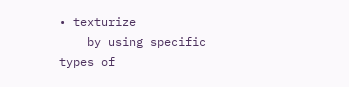• texturize
    by using specific types of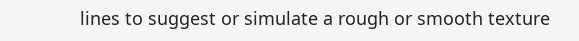lines to suggest or simulate a rough or smooth texture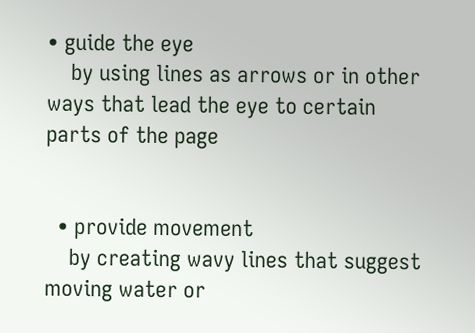• guide the eye
    by using lines as arrows or in other ways that lead the eye to certain parts of the page


  • provide movement
    by creating wavy lines that suggest moving water or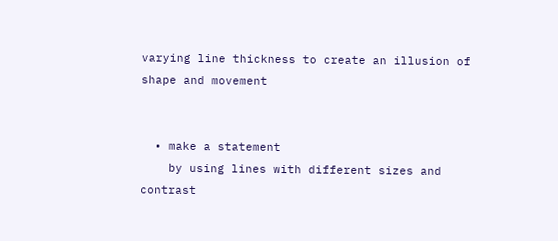varying line thickness to create an illusion of shape and movement


  • make a statement
    by using lines with different sizes and contrast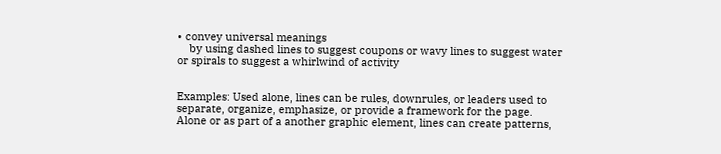• convey universal meanings
    by using dashed lines to suggest coupons or wavy lines to suggest water or spirals to suggest a whirlwind of activity


Examples: Used alone, lines can be rules, downrules, or leaders used to separate, organize, emphasize, or provide a framework for the page. Alone or as part of a another graphic element, lines can create patterns,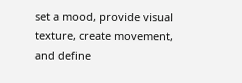set a mood, provide visual texture, create movement, and define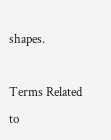shapes.

Terms Related to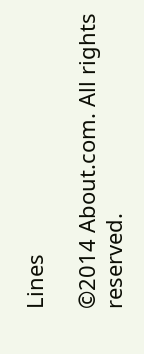Lines

©2014 About.com. All rights reserved.